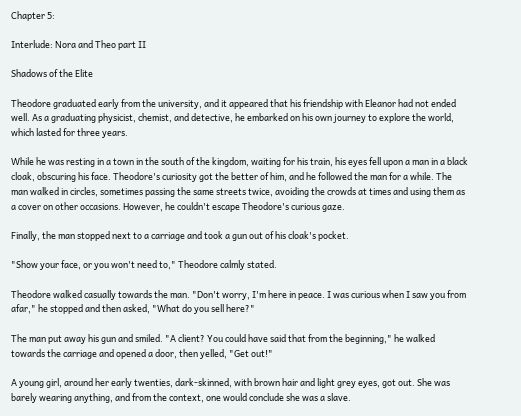Chapter 5:

Interlude: Nora and Theo part II

Shadows of the Elite

Theodore graduated early from the university, and it appeared that his friendship with Eleanor had not ended well. As a graduating physicist, chemist, and detective, he embarked on his own journey to explore the world, which lasted for three years.

While he was resting in a town in the south of the kingdom, waiting for his train, his eyes fell upon a man in a black cloak, obscuring his face. Theodore's curiosity got the better of him, and he followed the man for a while. The man walked in circles, sometimes passing the same streets twice, avoiding the crowds at times and using them as a cover on other occasions. However, he couldn't escape Theodore's curious gaze.

Finally, the man stopped next to a carriage and took a gun out of his cloak's pocket.

"Show your face, or you won't need to," Theodore calmly stated.

Theodore walked casually towards the man. "Don't worry, I'm here in peace. I was curious when I saw you from afar," he stopped and then asked, "What do you sell here?"

The man put away his gun and smiled. "A client? You could have said that from the beginning," he walked towards the carriage and opened a door, then yelled, "Get out!"

A young girl, around her early twenties, dark-skinned, with brown hair and light grey eyes, got out. She was barely wearing anything, and from the context, one would conclude she was a slave.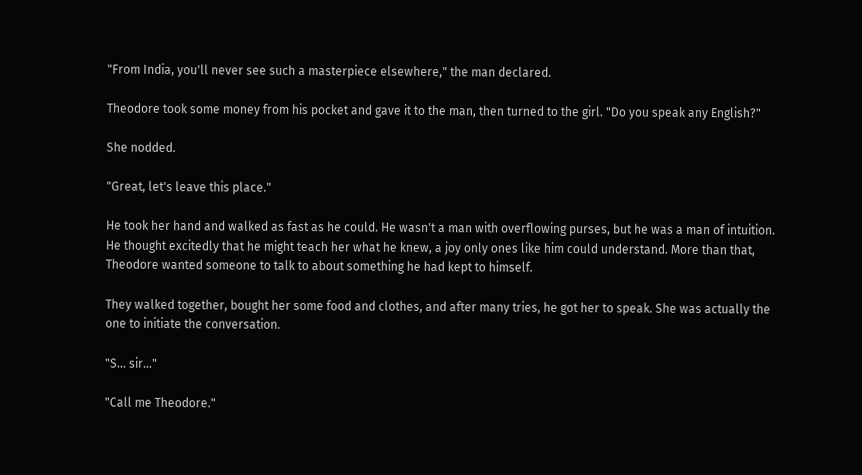"From India, you'll never see such a masterpiece elsewhere," the man declared.

Theodore took some money from his pocket and gave it to the man, then turned to the girl. "Do you speak any English?"

She nodded.

"Great, let's leave this place."

He took her hand and walked as fast as he could. He wasn't a man with overflowing purses, but he was a man of intuition. He thought excitedly that he might teach her what he knew, a joy only ones like him could understand. More than that, Theodore wanted someone to talk to about something he had kept to himself.

They walked together, bought her some food and clothes, and after many tries, he got her to speak. She was actually the one to initiate the conversation.

"S... sir..."

"Call me Theodore."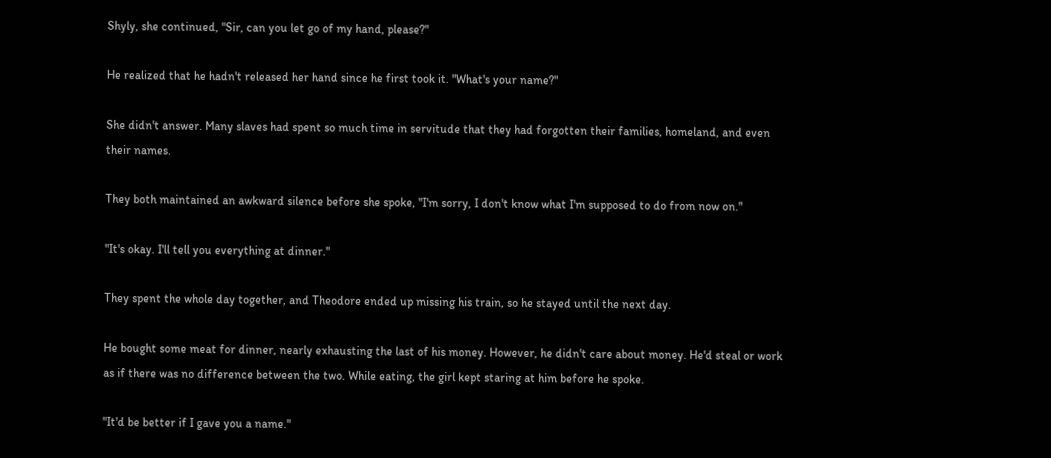Shyly, she continued, "Sir, can you let go of my hand, please?"

He realized that he hadn't released her hand since he first took it. "What's your name?"

She didn't answer. Many slaves had spent so much time in servitude that they had forgotten their families, homeland, and even their names.

They both maintained an awkward silence before she spoke, "I'm sorry, I don't know what I'm supposed to do from now on."

"It's okay. I'll tell you everything at dinner."

They spent the whole day together, and Theodore ended up missing his train, so he stayed until the next day.

He bought some meat for dinner, nearly exhausting the last of his money. However, he didn't care about money. He'd steal or work as if there was no difference between the two. While eating, the girl kept staring at him before he spoke.

"It'd be better if I gave you a name."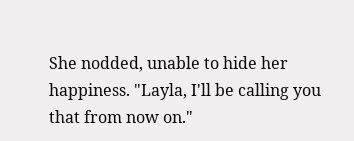She nodded, unable to hide her happiness. "Layla, I'll be calling you that from now on."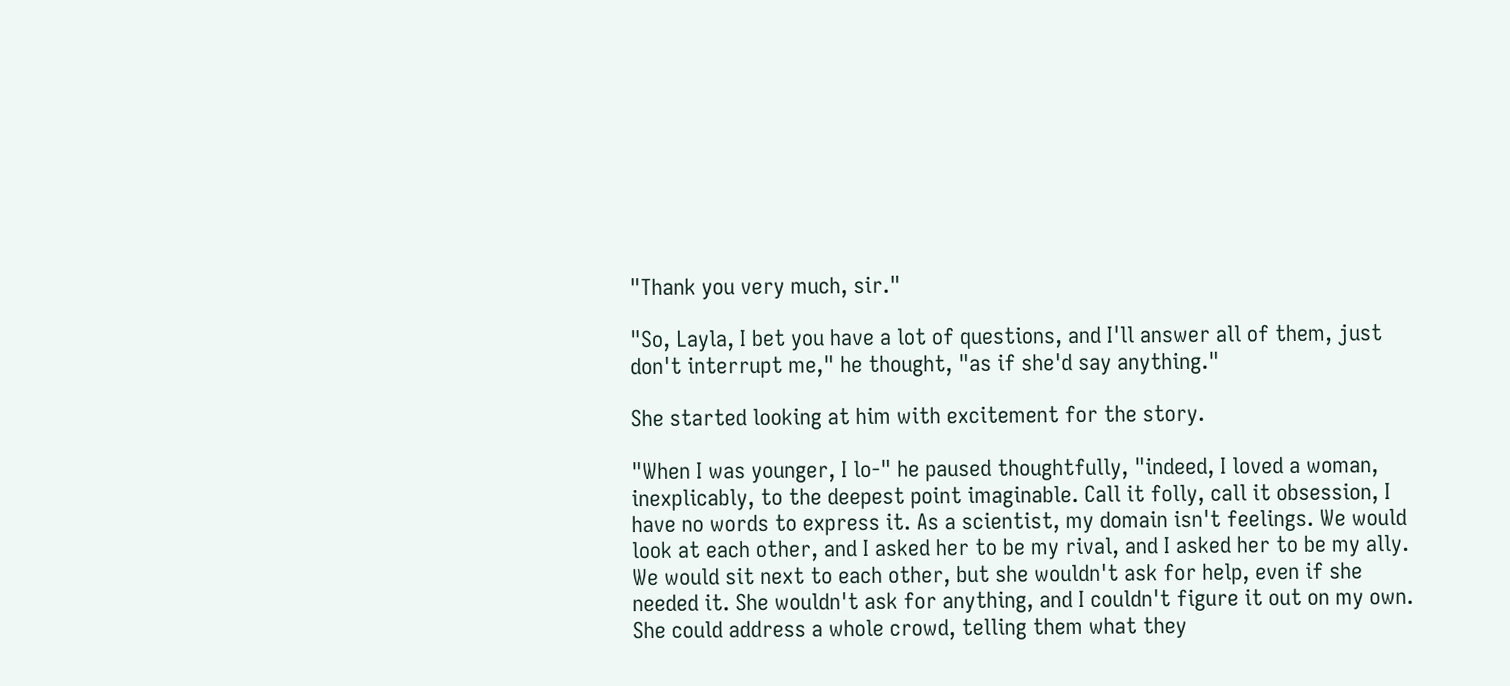"Thank you very much, sir."

"So, Layla, I bet you have a lot of questions, and I'll answer all of them, just don't interrupt me," he thought, "as if she'd say anything."

She started looking at him with excitement for the story.

"When I was younger, I lo-" he paused thoughtfully, "indeed, I loved a woman, inexplicably, to the deepest point imaginable. Call it folly, call it obsession, I have no words to express it. As a scientist, my domain isn't feelings. We would look at each other, and I asked her to be my rival, and I asked her to be my ally. We would sit next to each other, but she wouldn't ask for help, even if she needed it. She wouldn't ask for anything, and I couldn't figure it out on my own. She could address a whole crowd, telling them what they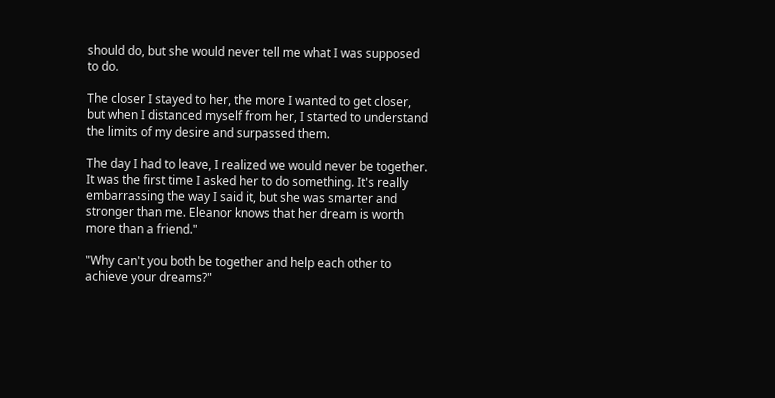should do, but she would never tell me what I was supposed to do.

The closer I stayed to her, the more I wanted to get closer, but when I distanced myself from her, I started to understand the limits of my desire and surpassed them.

The day I had to leave, I realized we would never be together. It was the first time I asked her to do something. It's really embarrassing the way I said it, but she was smarter and stronger than me. Eleanor knows that her dream is worth more than a friend."

"Why can't you both be together and help each other to achieve your dreams?"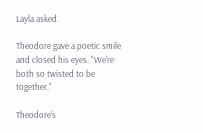Layla asked.

Theodore gave a poetic smile and closed his eyes. "We're both so twisted to be together."

Theodore's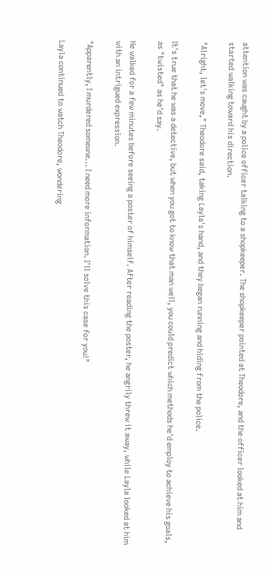attention was caught by a police officer talking to a shopkeeper. The shopkeeper pointed at Theodore, and the officer looked at him and started walking toward his direction.

"Alright, let's move," Theodore said, taking Layla's hand, and they began running and hiding from the police.

It's true that he was a detective, but when you got to know that man well, you could predict which methods he'd employ to achieve his goals, as "twisted" as he'd say.

He walked for a few minutes before seeing a poster of himself. After reading the poster, he angrily threw it away, while Layla looked at him with an intrigued expression.

"Apparently, I murdered someone... I need more information. I'll solve this case for you!"

Layla continued to watch Theodore, wondering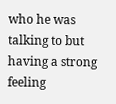who he was talking to but having a strong feeling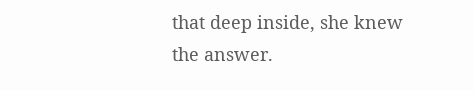that deep inside, she knew the answer.